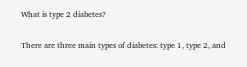What is type 2 diabetes?

There are three main types of diabetes: type 1, type 2, and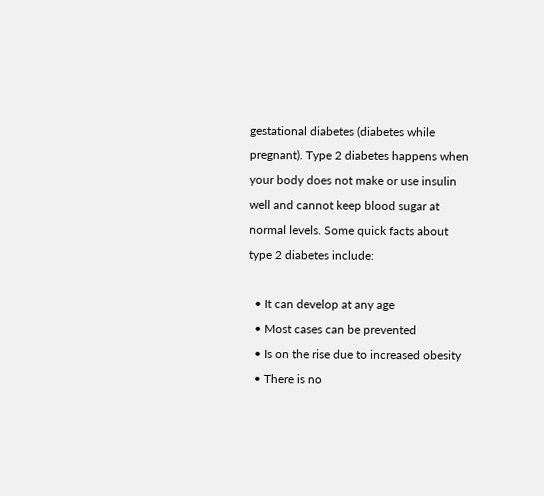gestational diabetes (diabetes while pregnant). Type 2 diabetes happens when your body does not make or use insulin well and cannot keep blood sugar at normal levels. Some quick facts about type 2 diabetes include:

  • It can develop at any age
  • Most cases can be prevented
  • Is on the rise due to increased obesity
  • There is no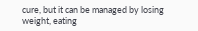cure, but it can be managed by losing weight, eating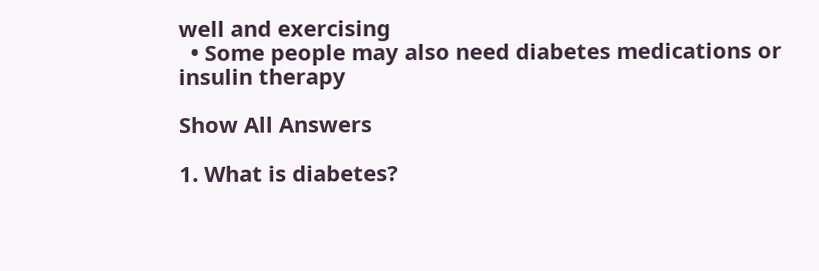well and exercising
  • Some people may also need diabetes medications or insulin therapy

Show All Answers

1. What is diabetes?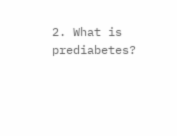2. What is prediabetes?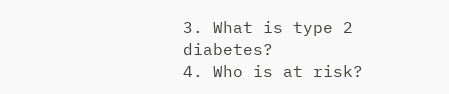3. What is type 2 diabetes?
4. Who is at risk?